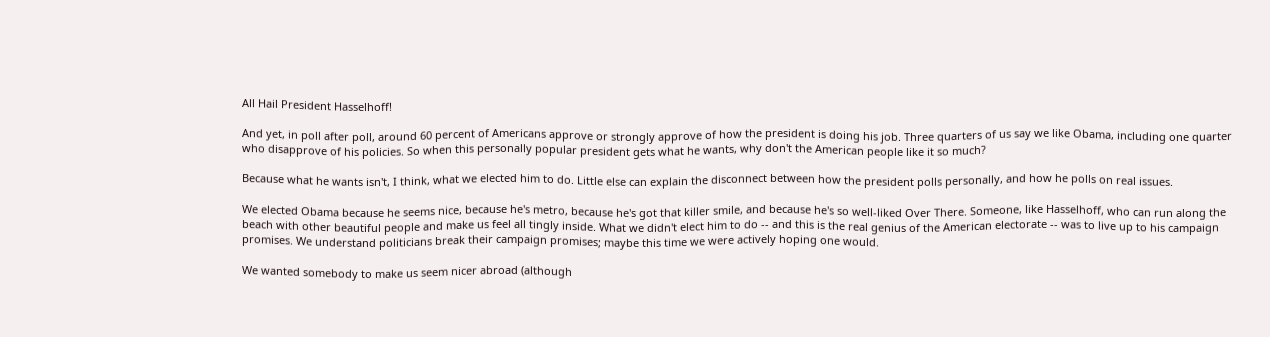All Hail President Hasselhoff!

And yet, in poll after poll, around 60 percent of Americans approve or strongly approve of how the president is doing his job. Three quarters of us say we like Obama, including one quarter who disapprove of his policies. So when this personally popular president gets what he wants, why don't the American people like it so much?

Because what he wants isn't, I think, what we elected him to do. Little else can explain the disconnect between how the president polls personally, and how he polls on real issues.

We elected Obama because he seems nice, because he's metro, because he's got that killer smile, and because he's so well-liked Over There. Someone, like Hasselhoff, who can run along the beach with other beautiful people and make us feel all tingly inside. What we didn't elect him to do -- and this is the real genius of the American electorate -- was to live up to his campaign promises. We understand politicians break their campaign promises; maybe this time we were actively hoping one would.

We wanted somebody to make us seem nicer abroad (although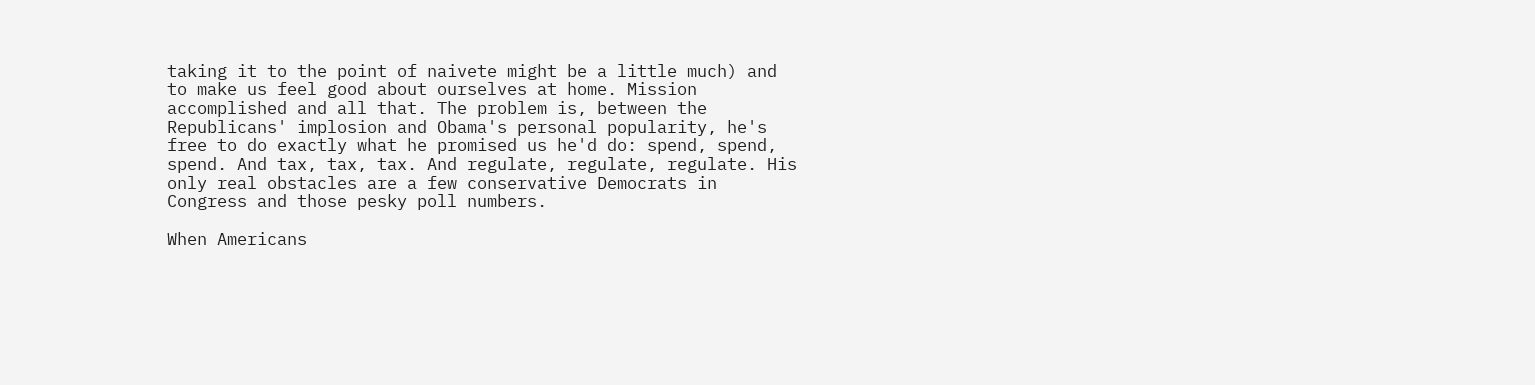taking it to the point of naivete might be a little much) and to make us feel good about ourselves at home. Mission accomplished and all that. The problem is, between the Republicans' implosion and Obama's personal popularity, he's free to do exactly what he promised us he'd do: spend, spend, spend. And tax, tax, tax. And regulate, regulate, regulate. His only real obstacles are a few conservative Democrats in Congress and those pesky poll numbers.

When Americans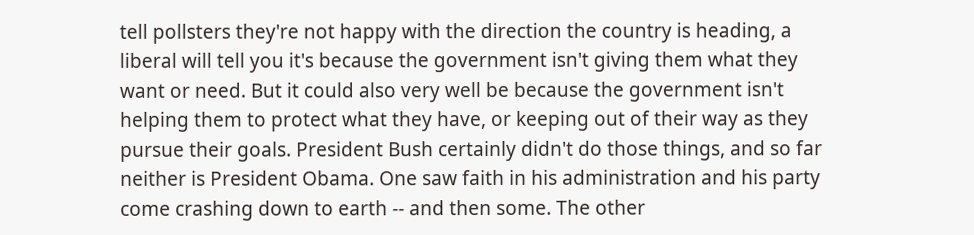tell pollsters they're not happy with the direction the country is heading, a liberal will tell you it's because the government isn't giving them what they want or need. But it could also very well be because the government isn't helping them to protect what they have, or keeping out of their way as they pursue their goals. President Bush certainly didn't do those things, and so far neither is President Obama. One saw faith in his administration and his party come crashing down to earth -- and then some. The other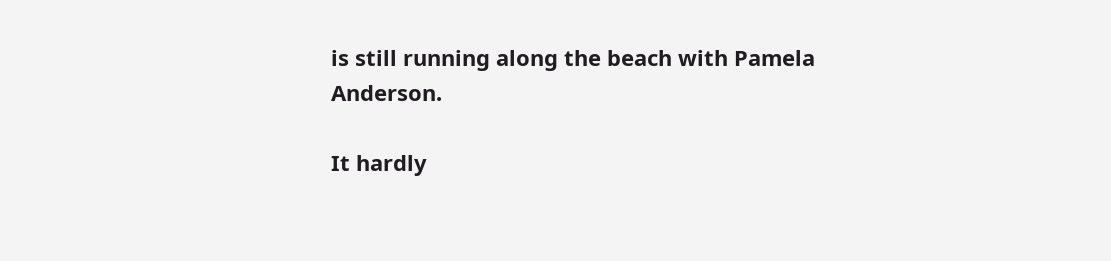is still running along the beach with Pamela Anderson.

It hardly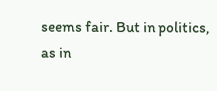seems fair. But in politics, as in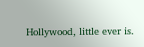Hollywood, little ever is.